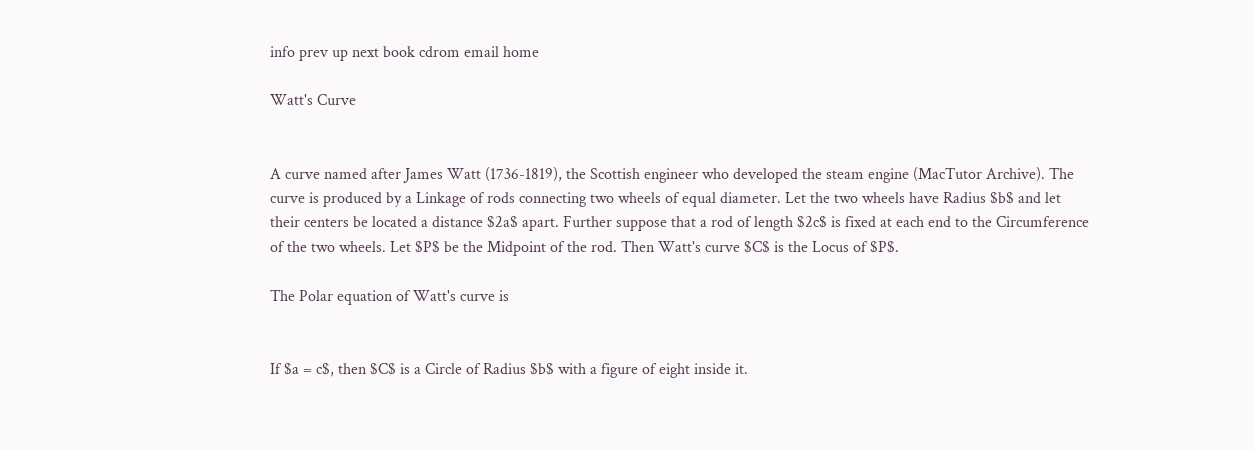info prev up next book cdrom email home

Watt's Curve


A curve named after James Watt (1736-1819), the Scottish engineer who developed the steam engine (MacTutor Archive). The curve is produced by a Linkage of rods connecting two wheels of equal diameter. Let the two wheels have Radius $b$ and let their centers be located a distance $2a$ apart. Further suppose that a rod of length $2c$ is fixed at each end to the Circumference of the two wheels. Let $P$ be the Midpoint of the rod. Then Watt's curve $C$ is the Locus of $P$.

The Polar equation of Watt's curve is


If $a = c$, then $C$ is a Circle of Radius $b$ with a figure of eight inside it.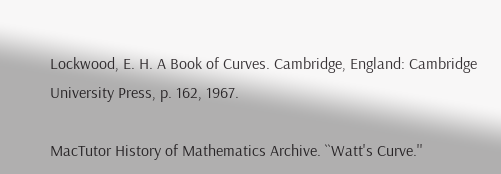Lockwood, E. H. A Book of Curves. Cambridge, England: Cambridge University Press, p. 162, 1967.

MacTutor History of Mathematics Archive. ``Watt's Curve.''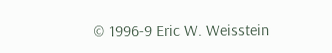© 1996-9 Eric W. Weisstein